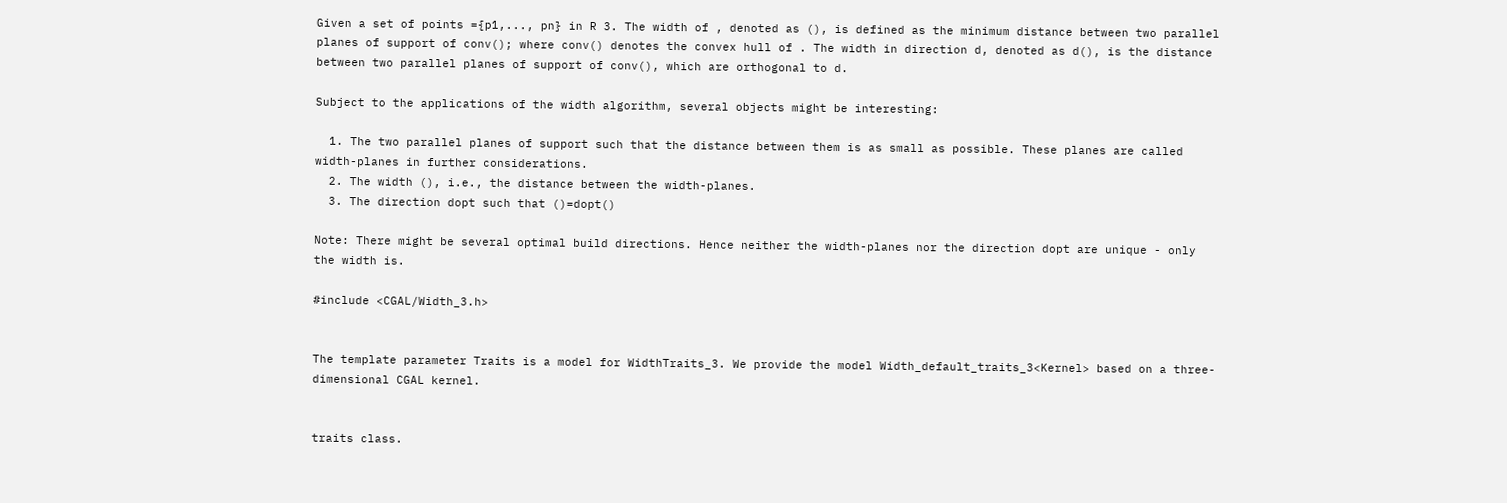Given a set of points ={p1,..., pn} in R 3. The width of , denoted as (), is defined as the minimum distance between two parallel planes of support of conv(); where conv() denotes the convex hull of . The width in direction d, denoted as d(), is the distance between two parallel planes of support of conv(), which are orthogonal to d.

Subject to the applications of the width algorithm, several objects might be interesting:

  1. The two parallel planes of support such that the distance between them is as small as possible. These planes are called width-planes in further considerations.
  2. The width (), i.e., the distance between the width-planes.
  3. The direction dopt such that ()=dopt()

Note: There might be several optimal build directions. Hence neither the width-planes nor the direction dopt are unique - only the width is.

#include <CGAL/Width_3.h>


The template parameter Traits is a model for WidthTraits_3. We provide the model Width_default_traits_3<Kernel> based on a three-dimensional CGAL kernel.


traits class.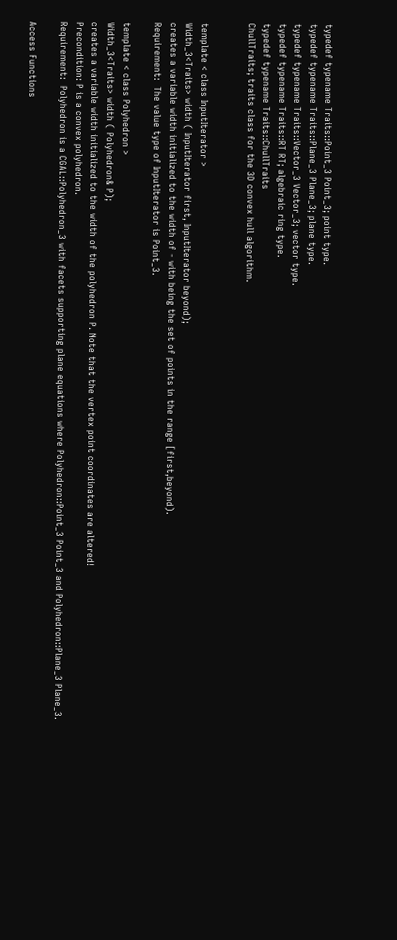typedef typename Traits::Point_3 Point_3; point type.
typedef typename Traits::Plane_3 Plane_3; plane type.
typedef typename Traits::Vector_3 Vector_3; vector type.
typedef typename Traits::RT RT; algebraic ring type.
typedef typename Traits::ChullTraits
ChullTraits; traits class for the 3D convex hull algorithm.


template < class InputIterator >
Width_3<Traits> width ( InputIterator first, InputIterator beyond);
creates a variable width initialized to the width of - with being the set of points in the range [first,beyond).
Requirement:  The value type of InputIterator is Point_3.

template < class Polyhedron >
Width_3<Traits> width ( Polyhedron& P);
creates a variable width initialized to the width of the polyhedron P. Note that the vertex point coordinates are altered!
Precondition: P is a convex polyhedron.
Requirement:  Polyhedron is a CGAL::Polyhedron_3 with facets supporting plane equations where Polyhedron::Point_3 Point_3 and Polyhedron::Plane_3 Plane_3.

Access Functions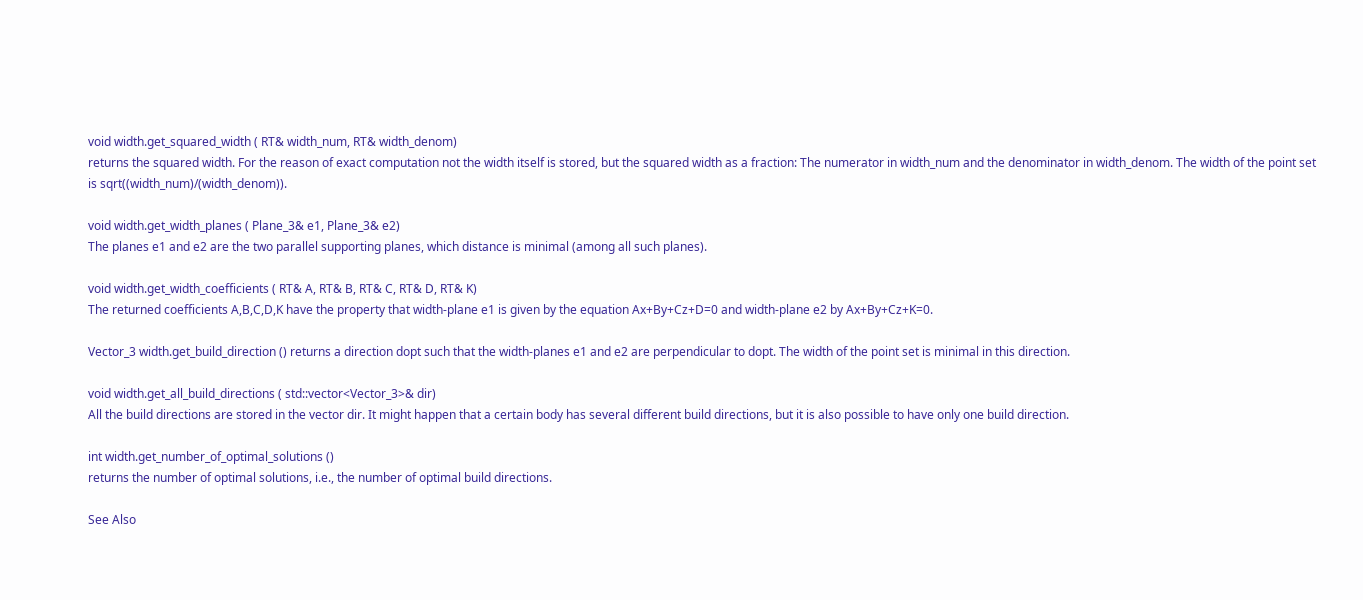void width.get_squared_width ( RT& width_num, RT& width_denom)
returns the squared width. For the reason of exact computation not the width itself is stored, but the squared width as a fraction: The numerator in width_num and the denominator in width_denom. The width of the point set is sqrt((width_num)/(width_denom)).

void width.get_width_planes ( Plane_3& e1, Plane_3& e2)
The planes e1 and e2 are the two parallel supporting planes, which distance is minimal (among all such planes).

void width.get_width_coefficients ( RT& A, RT& B, RT& C, RT& D, RT& K)
The returned coefficients A,B,C,D,K have the property that width-plane e1 is given by the equation Ax+By+Cz+D=0 and width-plane e2 by Ax+By+Cz+K=0.

Vector_3 width.get_build_direction () returns a direction dopt such that the width-planes e1 and e2 are perpendicular to dopt. The width of the point set is minimal in this direction.

void width.get_all_build_directions ( std::vector<Vector_3>& dir)
All the build directions are stored in the vector dir. It might happen that a certain body has several different build directions, but it is also possible to have only one build direction.

int width.get_number_of_optimal_solutions ()
returns the number of optimal solutions, i.e., the number of optimal build directions.

See Also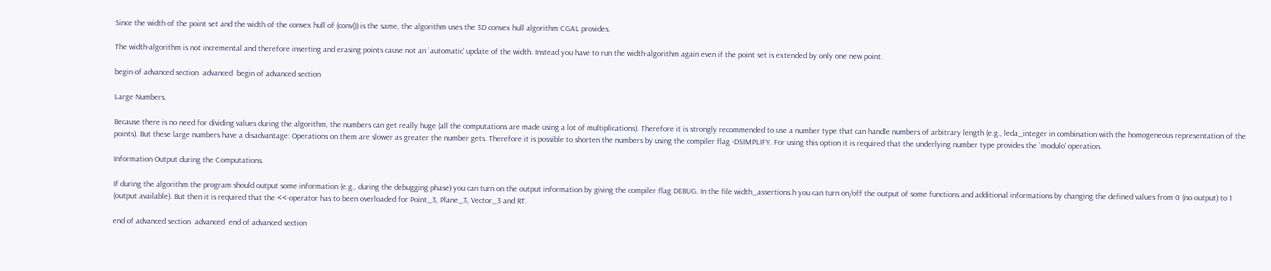Since the width of the point set and the width of the convex hull of (conv()) is the same, the algorithm uses the 3D convex hull algorithm CGAL provides.

The width-algorithm is not incremental and therefore inserting and erasing points cause not an `automatic' update of the width. Instead you have to run the width-algorithm again even if the point set is extended by only one new point.

begin of advanced section  advanced  begin of advanced section

Large Numbers.

Because there is no need for dividing values during the algorithm, the numbers can get really huge (all the computations are made using a lot of multiplications). Therefore it is strongly recommended to use a number type that can handle numbers of arbitrary length (e.g., leda_integer in combination with the homogeneous representation of the points). But these large numbers have a disadvantage: Operations on them are slower as greater the number gets. Therefore it is possible to shorten the numbers by using the compiler flag -DSIMPLIFY. For using this option it is required that the underlying number type provides the `modulo' operation.

Information Output during the Computations.

If during the algorithm the program should output some information (e.g., during the debugging phase) you can turn on the output information by giving the compiler flag DEBUG. In the file width_assertions.h you can turn on/off the output of some functions and additional informations by changing the defined values from 0 (no output) to 1 (output available). But then it is required that the <<-operator has to been overloaded for Point_3, Plane_3, Vector_3 and RT.

end of advanced section  advanced  end of advanced section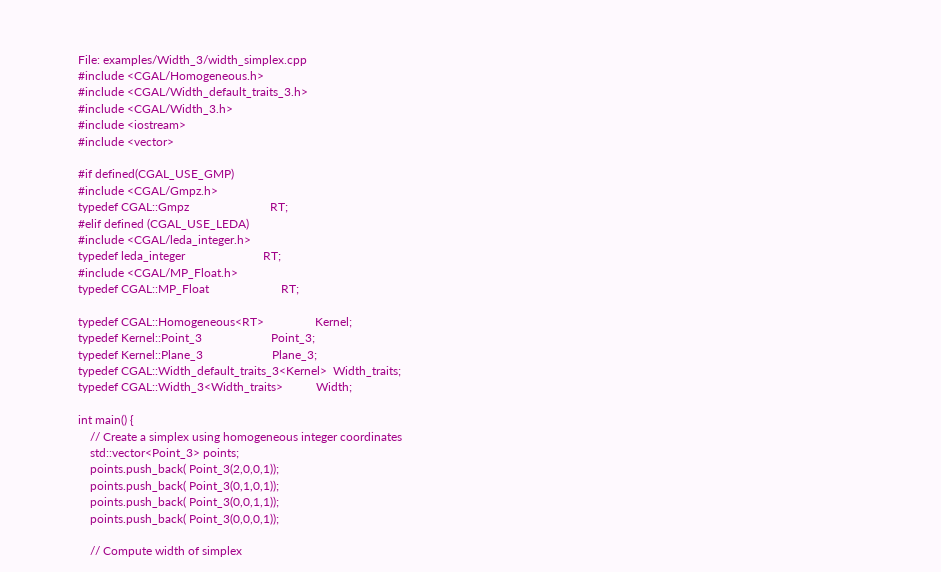File: examples/Width_3/width_simplex.cpp
#include <CGAL/Homogeneous.h>
#include <CGAL/Width_default_traits_3.h>
#include <CGAL/Width_3.h>
#include <iostream>
#include <vector>

#if defined(CGAL_USE_GMP)
#include <CGAL/Gmpz.h>
typedef CGAL::Gmpz                           RT;
#elif defined (CGAL_USE_LEDA)
#include <CGAL/leda_integer.h>
typedef leda_integer                          RT;
#include <CGAL/MP_Float.h>
typedef CGAL::MP_Float                        RT;

typedef CGAL::Homogeneous<RT>                 Kernel;
typedef Kernel::Point_3                       Point_3;
typedef Kernel::Plane_3                       Plane_3;
typedef CGAL::Width_default_traits_3<Kernel>  Width_traits;
typedef CGAL::Width_3<Width_traits>           Width;

int main() {
    // Create a simplex using homogeneous integer coordinates
    std::vector<Point_3> points;
    points.push_back( Point_3(2,0,0,1));
    points.push_back( Point_3(0,1,0,1));
    points.push_back( Point_3(0,0,1,1));
    points.push_back( Point_3(0,0,0,1));

    // Compute width of simplex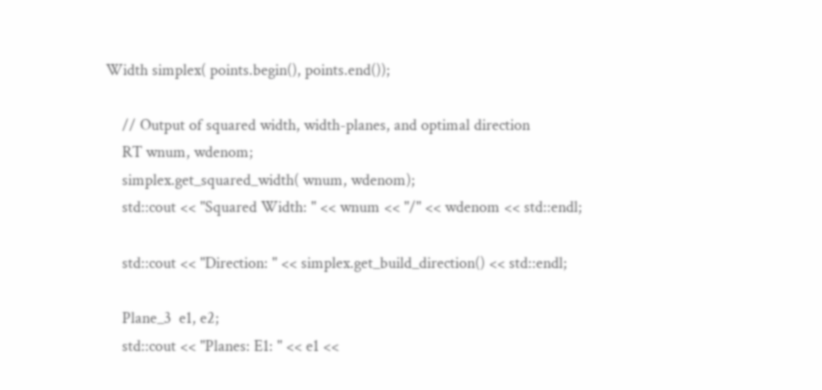Width simplex( points.begin(), points.end());

    // Output of squared width, width-planes, and optimal direction
    RT wnum, wdenom;
    simplex.get_squared_width( wnum, wdenom);
    std::cout << "Squared Width: " << wnum << "/" << wdenom << std::endl;

    std::cout << "Direction: " << simplex.get_build_direction() << std::endl;

    Plane_3  e1, e2;
    std::cout << "Planes: E1: " << e1 <<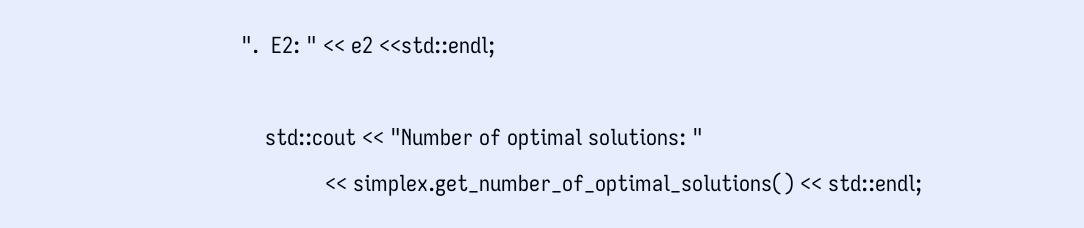".  E2: " << e2 <<std::endl;

    std::cout << "Number of optimal solutions: "
              << simplex.get_number_of_optimal_solutions() << std::endl;